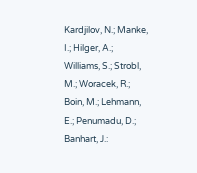Kardjilov, N.; Manke, I.; Hilger, A.; Williams, S.; Strobl, M.; Woracek, R.; Boin, M.; Lehmann, E.; Penumadu, D.; Banhart, J.: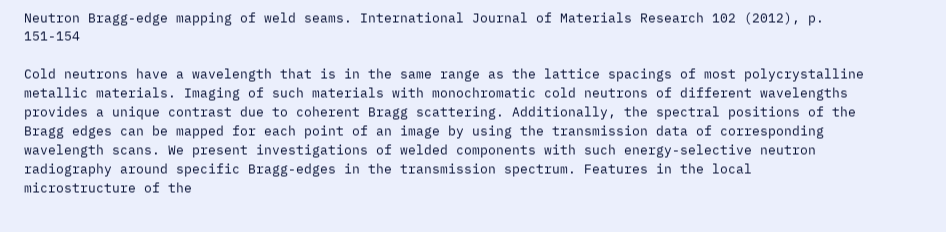Neutron Bragg-edge mapping of weld seams. International Journal of Materials Research 102 (2012), p. 151-154

Cold neutrons have a wavelength that is in the same range as the lattice spacings of most polycrystalline metallic materials. Imaging of such materials with monochromatic cold neutrons of different wavelengths provides a unique contrast due to coherent Bragg scattering. Additionally, the spectral positions of the Bragg edges can be mapped for each point of an image by using the transmission data of corresponding wavelength scans. We present investigations of welded components with such energy-selective neutron radiography around specific Bragg-edges in the transmission spectrum. Features in the local microstructure of the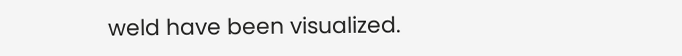weld have been visualized.